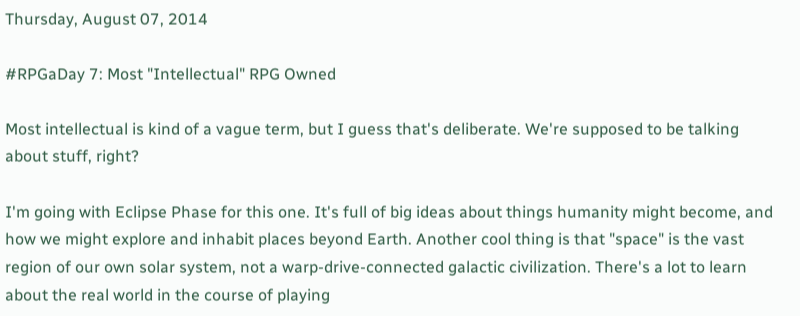Thursday, August 07, 2014

#RPGaDay 7: Most "Intellectual" RPG Owned

Most intellectual is kind of a vague term, but I guess that's deliberate. We're supposed to be talking about stuff, right?

I'm going with Eclipse Phase for this one. It's full of big ideas about things humanity might become, and how we might explore and inhabit places beyond Earth. Another cool thing is that "space" is the vast region of our own solar system, not a warp-drive-connected galactic civilization. There's a lot to learn about the real world in the course of playing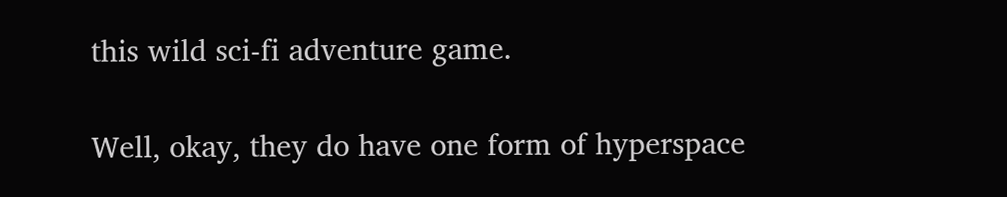this wild sci-fi adventure game.

Well, okay, they do have one form of hyperspace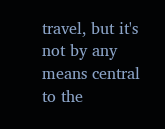travel, but it's not by any means central to the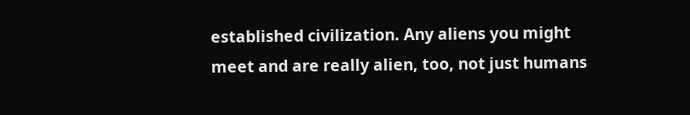established civilization. Any aliens you might meet and are really alien, too, not just humans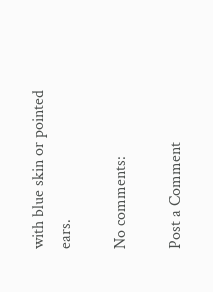with blue skin or pointed ears.

No comments:

Post a Comment